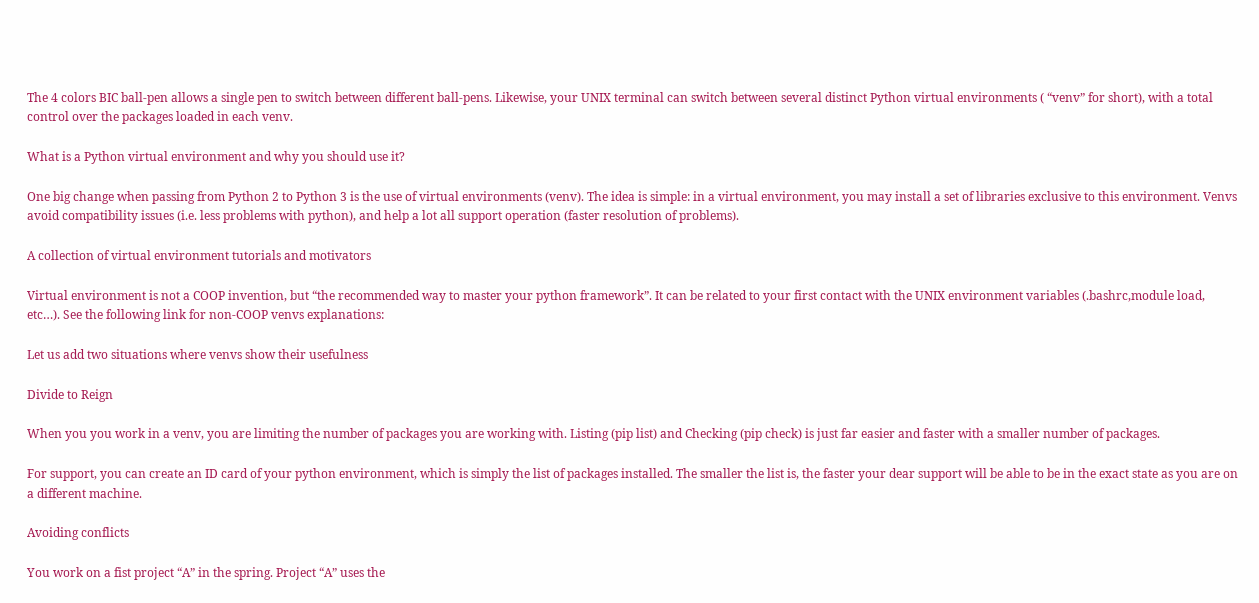The 4 colors BIC ball-pen allows a single pen to switch between different ball-pens. Likewise, your UNIX terminal can switch between several distinct Python virtual environments ( “venv” for short), with a total control over the packages loaded in each venv.

What is a Python virtual environment and why you should use it?

One big change when passing from Python 2 to Python 3 is the use of virtual environments (venv). The idea is simple: in a virtual environment, you may install a set of libraries exclusive to this environment. Venvs avoid compatibility issues (i.e. less problems with python), and help a lot all support operation (faster resolution of problems).

A collection of virtual environment tutorials and motivators

Virtual environment is not a COOP invention, but “the recommended way to master your python framework”. It can be related to your first contact with the UNIX environment variables (.bashrc,module load, etc…). See the following link for non-COOP venvs explanations:

Let us add two situations where venvs show their usefulness

Divide to Reign

When you you work in a venv, you are limiting the number of packages you are working with. Listing (pip list) and Checking (pip check) is just far easier and faster with a smaller number of packages.

For support, you can create an ID card of your python environment, which is simply the list of packages installed. The smaller the list is, the faster your dear support will be able to be in the exact state as you are on a different machine.

Avoiding conflicts

You work on a fist project “A” in the spring. Project “A” uses the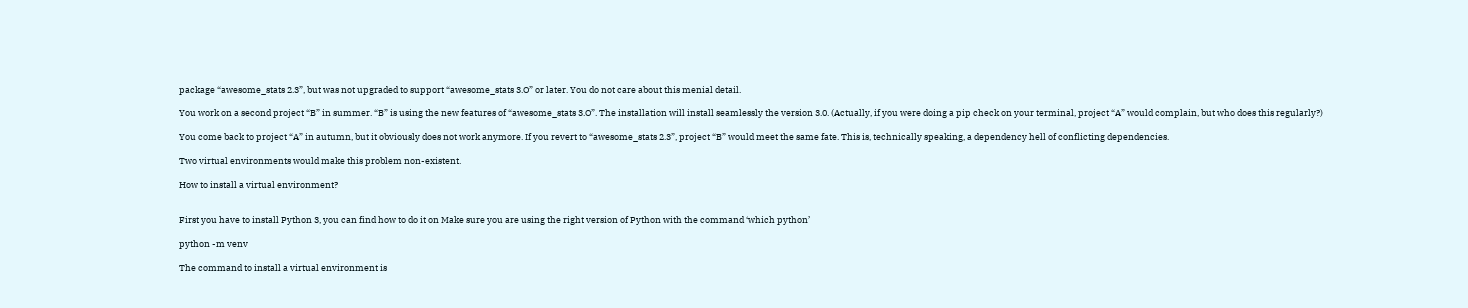package “awesome_stats 2.3”, but was not upgraded to support “awesome_stats 3.O” or later. You do not care about this menial detail.

You work on a second project “B” in summer. “B” is using the new features of “awesome_stats 3.O”. The installation will install seamlessly the version 3.0. (Actually, if you were doing a pip check on your terminal, project “A” would complain, but who does this regularly?)

You come back to project “A” in autumn, but it obviously does not work anymore. If you revert to “awesome_stats 2.3”, project “B” would meet the same fate. This is, technically speaking, a dependency hell of conflicting dependencies.

Two virtual environments would make this problem non-existent.

How to install a virtual environment?


First you have to install Python 3, you can find how to do it on Make sure you are using the right version of Python with the command ‘which python’

python -m venv

The command to install a virtual environment is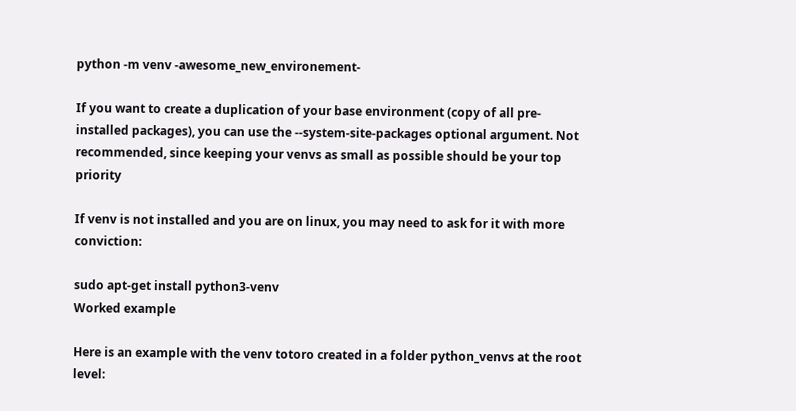python -m venv -awesome_new_environement-

If you want to create a duplication of your base environment (copy of all pre-installed packages), you can use the --system-site-packages optional argument. Not recommended, since keeping your venvs as small as possible should be your top priority

If venv is not installed and you are on linux, you may need to ask for it with more conviction:

sudo apt-get install python3-venv
Worked example

Here is an example with the venv totoro created in a folder python_venvs at the root level: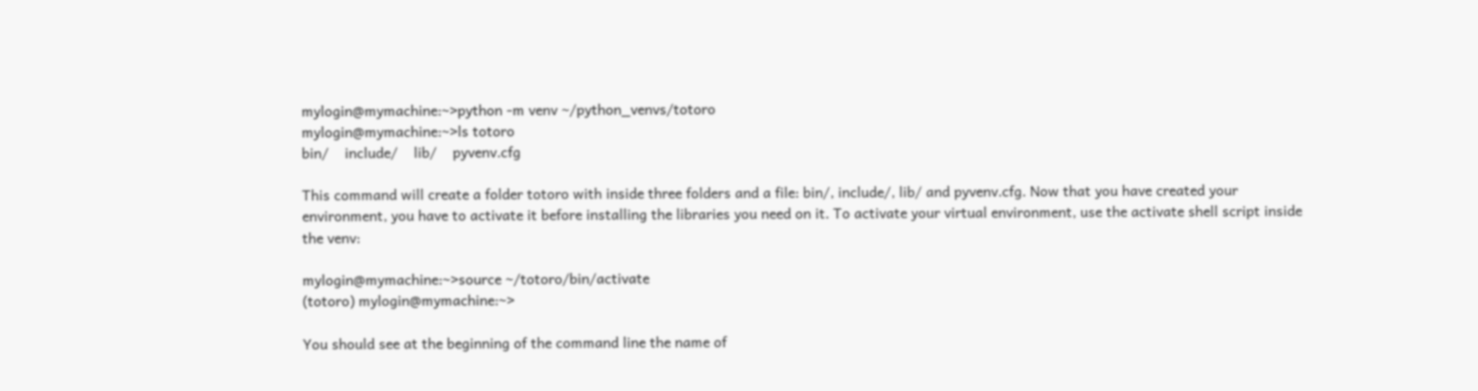mylogin@mymachine:~>python -m venv ~/python_venvs/totoro
mylogin@mymachine:~>ls totoro
bin/    include/    lib/    pyvenv.cfg

This command will create a folder totoro with inside three folders and a file: bin/, include/, lib/ and pyvenv.cfg. Now that you have created your environment, you have to activate it before installing the libraries you need on it. To activate your virtual environment, use the activate shell script inside the venv:

mylogin@mymachine:~>source ~/totoro/bin/activate
(totoro) mylogin@mymachine:~>

You should see at the beginning of the command line the name of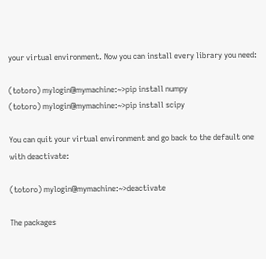your virtual environment. Now you can install every library you need:

(totoro) mylogin@mymachine:~>pip install numpy
(totoro) mylogin@mymachine:~>pip install scipy

You can quit your virtual environment and go back to the default one with deactivate:

(totoro) mylogin@mymachine:~>deactivate

The packages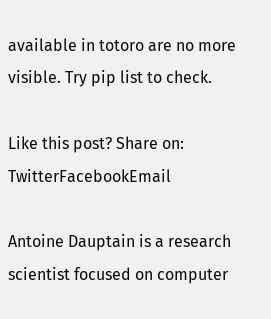available in totoro are no more visible. Try pip list to check.

Like this post? Share on: TwitterFacebookEmail

Antoine Dauptain is a research scientist focused on computer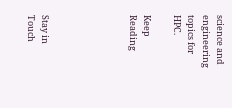science and engineering topics for HPC.

Keep Reading





Stay in Touch